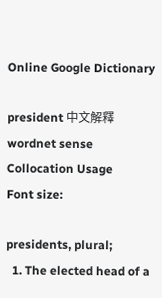Online Google Dictionary

president 中文解釋 wordnet sense Collocation Usage
Font size:

presidents, plural;
  1. The elected head of a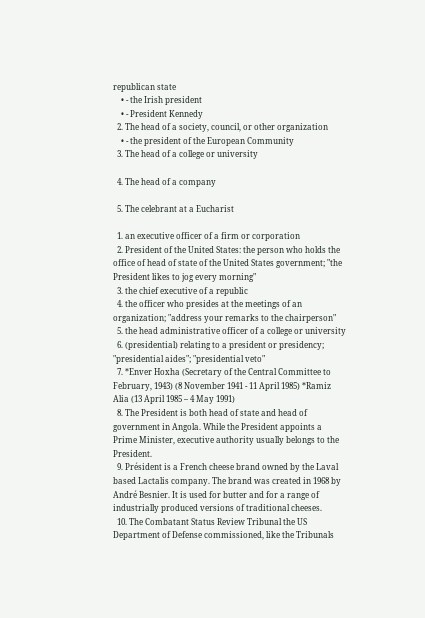republican state
    • - the Irish president
    • - President Kennedy
  2. The head of a society, council, or other organization
    • - the president of the European Community
  3. The head of a college or university

  4. The head of a company

  5. The celebrant at a Eucharist

  1. an executive officer of a firm or corporation
  2. President of the United States: the person who holds the office of head of state of the United States government; "the President likes to jog every morning"
  3. the chief executive of a republic
  4. the officer who presides at the meetings of an organization; "address your remarks to the chairperson"
  5. the head administrative officer of a college or university
  6. (presidential) relating to a president or presidency; "presidential aides"; "presidential veto"
  7. *Enver Hoxha (Secretary of the Central Committee to February, 1943) (8 November 1941 - 11 April 1985) *Ramiz Alia (13 April 1985 – 4 May 1991)
  8. The President is both head of state and head of government in Angola. While the President appoints a Prime Minister, executive authority usually belongs to the President.
  9. Président is a French cheese brand owned by the Laval based Lactalis company. The brand was created in 1968 by André Besnier. It is used for butter and for a range of industrially produced versions of traditional cheeses.
  10. The Combatant Status Review Tribunal the US Department of Defense commissioned, like the Tribunals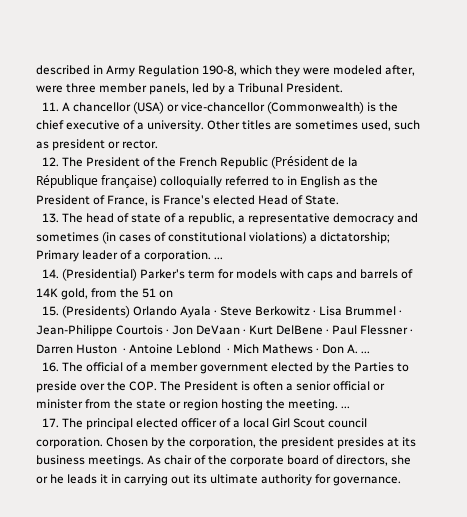described in Army Regulation 190-8, which they were modeled after, were three member panels, led by a Tribunal President.
  11. A chancellor (USA) or vice-chancellor (Commonwealth) is the chief executive of a university. Other titles are sometimes used, such as president or rector.
  12. The President of the French Republic (Président de la République française) colloquially referred to in English as the President of France, is France's elected Head of State.
  13. The head of state of a republic, a representative democracy and sometimes (in cases of constitutional violations) a dictatorship; Primary leader of a corporation. ...
  14. (Presidential) Parker's term for models with caps and barrels of 14K gold, from the 51 on
  15. (Presidents) Orlando Ayala · Steve Berkowitz · Lisa Brummel · Jean-Philippe Courtois · Jon DeVaan · Kurt DelBene · Paul Flessner · Darren Huston  · Antoine Leblond  · Mich Mathews · Don A. ...
  16. The official of a member government elected by the Parties to preside over the COP. The President is often a senior official or minister from the state or region hosting the meeting. ...
  17. The principal elected officer of a local Girl Scout council corporation. Chosen by the corporation, the president presides at its business meetings. As chair of the corporate board of directors, she or he leads it in carrying out its ultimate authority for governance.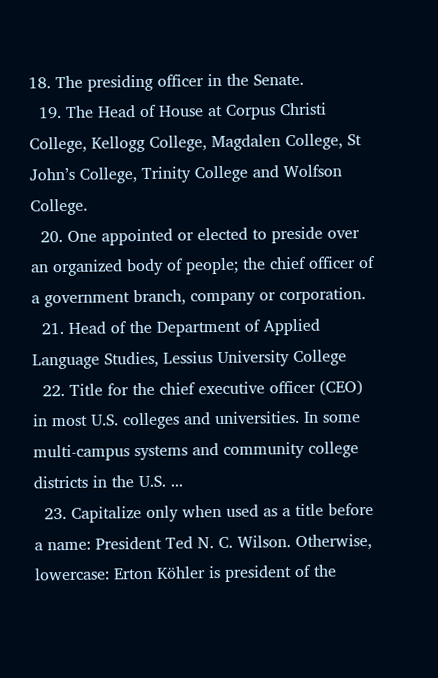18. The presiding officer in the Senate.
  19. The Head of House at Corpus Christi College, Kellogg College, Magdalen College, St John’s College, Trinity College and Wolfson College.
  20. One appointed or elected to preside over an organized body of people; the chief officer of a government branch, company or corporation.
  21. Head of the Department of Applied Language Studies, Lessius University College
  22. Title for the chief executive officer (CEO) in most U.S. colleges and universities. In some multi-campus systems and community college districts in the U.S. ...
  23. Capitalize only when used as a title before a name: President Ted N. C. Wilson. Otherwise, lowercase: Erton Köhler is president of the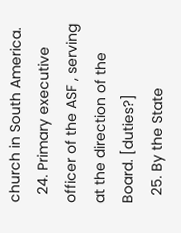church in South America.
  24. Primary executive officer of the ASF , serving at the direction of the Board. [duties?]
  25. By the State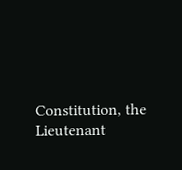Constitution, the Lieutenant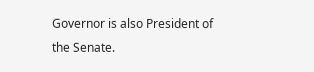Governor is also President of the Senate.